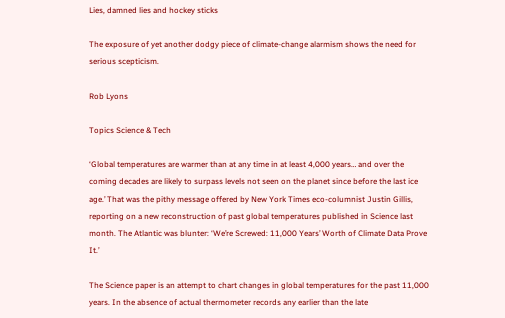Lies, damned lies and hockey sticks

The exposure of yet another dodgy piece of climate-change alarmism shows the need for serious scepticism.

Rob Lyons

Topics Science & Tech

‘Global temperatures are warmer than at any time in at least 4,000 years… and over the coming decades are likely to surpass levels not seen on the planet since before the last ice age.’ That was the pithy message offered by New York Times eco-columnist Justin Gillis, reporting on a new reconstruction of past global temperatures published in Science last month. The Atlantic was blunter: ‘We’re Screwed: 11,000 Years’ Worth of Climate Data Prove It.’

The Science paper is an attempt to chart changes in global temperatures for the past 11,000 years. In the absence of actual thermometer records any earlier than the late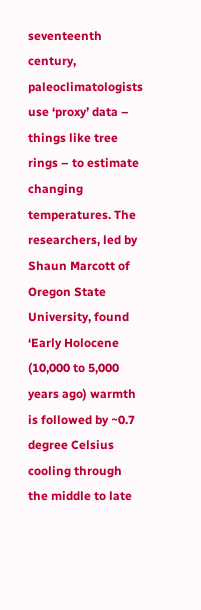seventeenth century, paleoclimatologists use ‘proxy’ data – things like tree rings – to estimate changing temperatures. The researchers, led by Shaun Marcott of Oregon State University, found ‘Early Holocene (10,000 to 5,000 years ago) warmth is followed by ~0.7 degree Celsius cooling through the middle to late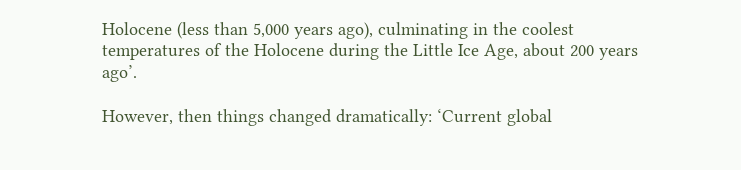Holocene (less than 5,000 years ago), culminating in the coolest temperatures of the Holocene during the Little Ice Age, about 200 years ago’.

However, then things changed dramatically: ‘Current global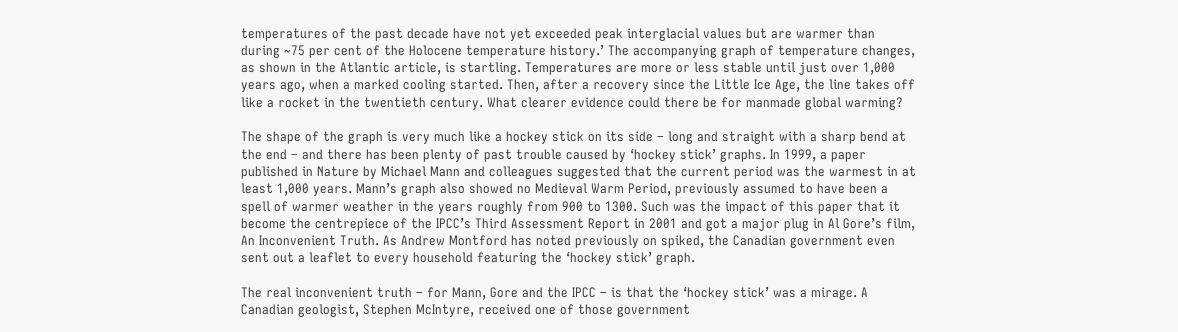temperatures of the past decade have not yet exceeded peak interglacial values but are warmer than during ~75 per cent of the Holocene temperature history.’ The accompanying graph of temperature changes, as shown in the Atlantic article, is startling. Temperatures are more or less stable until just over 1,000 years ago, when a marked cooling started. Then, after a recovery since the Little Ice Age, the line takes off like a rocket in the twentieth century. What clearer evidence could there be for manmade global warming?

The shape of the graph is very much like a hockey stick on its side – long and straight with a sharp bend at the end – and there has been plenty of past trouble caused by ‘hockey stick’ graphs. In 1999, a paper published in Nature by Michael Mann and colleagues suggested that the current period was the warmest in at least 1,000 years. Mann’s graph also showed no Medieval Warm Period, previously assumed to have been a spell of warmer weather in the years roughly from 900 to 1300. Such was the impact of this paper that it become the centrepiece of the IPCC’s Third Assessment Report in 2001 and got a major plug in Al Gore’s film, An Inconvenient Truth. As Andrew Montford has noted previously on spiked, the Canadian government even sent out a leaflet to every household featuring the ‘hockey stick’ graph.

The real inconvenient truth – for Mann, Gore and the IPCC – is that the ‘hockey stick’ was a mirage. A Canadian geologist, Stephen McIntyre, received one of those government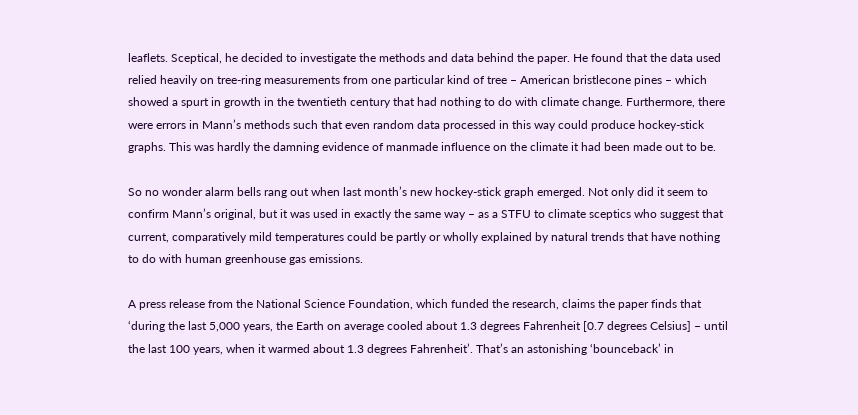leaflets. Sceptical, he decided to investigate the methods and data behind the paper. He found that the data used relied heavily on tree-ring measurements from one particular kind of tree – American bristlecone pines – which showed a spurt in growth in the twentieth century that had nothing to do with climate change. Furthermore, there were errors in Mann’s methods such that even random data processed in this way could produce hockey-stick graphs. This was hardly the damning evidence of manmade influence on the climate it had been made out to be.

So no wonder alarm bells rang out when last month’s new hockey-stick graph emerged. Not only did it seem to confirm Mann’s original, but it was used in exactly the same way – as a STFU to climate sceptics who suggest that current, comparatively mild temperatures could be partly or wholly explained by natural trends that have nothing to do with human greenhouse gas emissions.

A press release from the National Science Foundation, which funded the research, claims the paper finds that ‘during the last 5,000 years, the Earth on average cooled about 1.3 degrees Fahrenheit [0.7 degrees Celsius] – until the last 100 years, when it warmed about 1.3 degrees Fahrenheit’. That’s an astonishing ‘bounceback’ in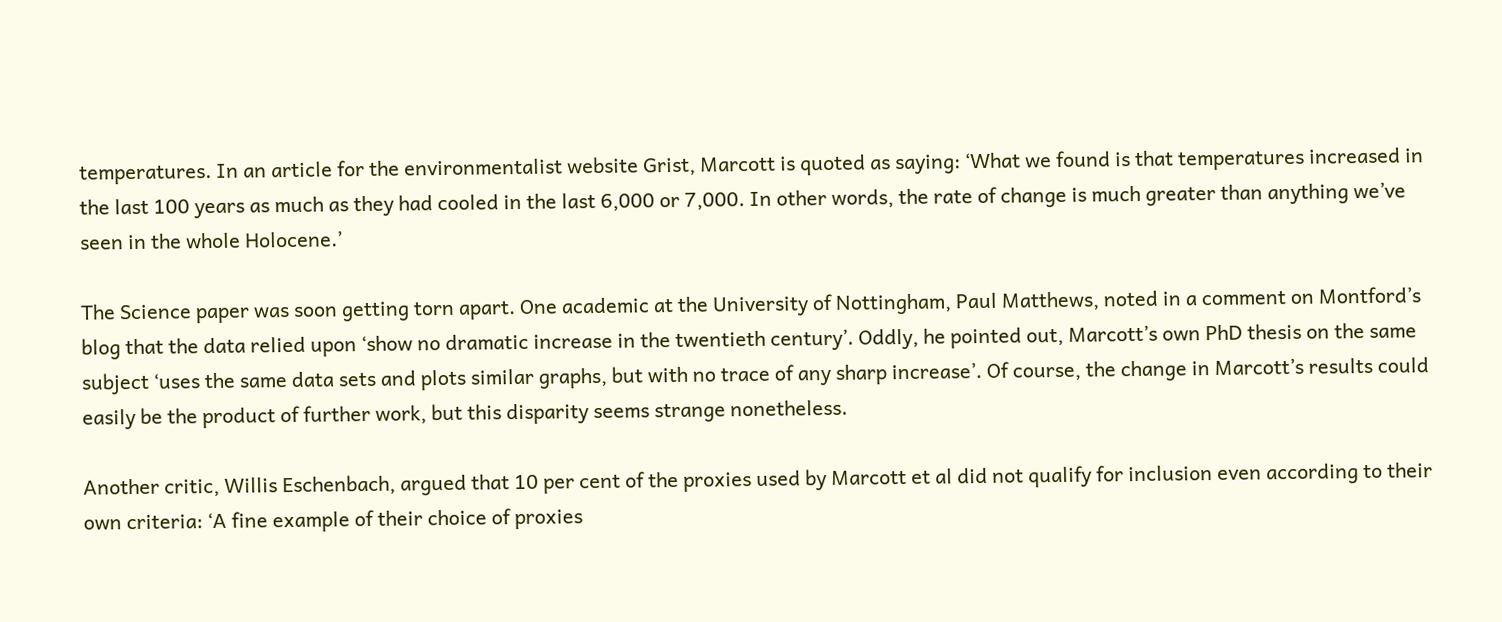temperatures. In an article for the environmentalist website Grist, Marcott is quoted as saying: ‘What we found is that temperatures increased in the last 100 years as much as they had cooled in the last 6,000 or 7,000. In other words, the rate of change is much greater than anything we’ve seen in the whole Holocene.’

The Science paper was soon getting torn apart. One academic at the University of Nottingham, Paul Matthews, noted in a comment on Montford’s blog that the data relied upon ‘show no dramatic increase in the twentieth century’. Oddly, he pointed out, Marcott’s own PhD thesis on the same subject ‘uses the same data sets and plots similar graphs, but with no trace of any sharp increase’. Of course, the change in Marcott’s results could easily be the product of further work, but this disparity seems strange nonetheless.

Another critic, Willis Eschenbach, argued that 10 per cent of the proxies used by Marcott et al did not qualify for inclusion even according to their own criteria: ‘A fine example of their choice of proxies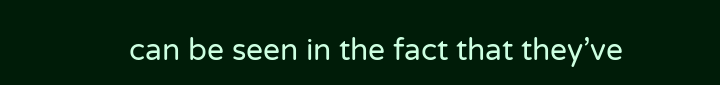can be seen in the fact that they’ve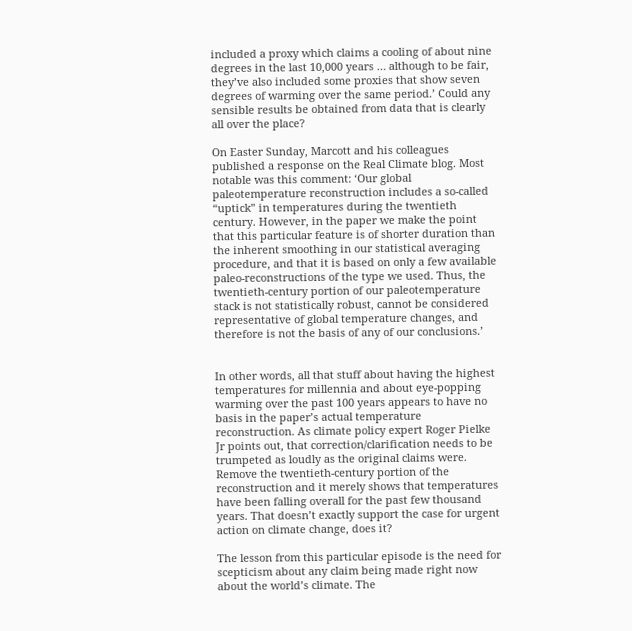included a proxy which claims a cooling of about nine degrees in the last 10,000 years … although to be fair, they’ve also included some proxies that show seven degrees of warming over the same period.’ Could any sensible results be obtained from data that is clearly all over the place?

On Easter Sunday, Marcott and his colleagues published a response on the Real Climate blog. Most notable was this comment: ‘Our global paleotemperature reconstruction includes a so-called “uptick” in temperatures during the twentieth century. However, in the paper we make the point that this particular feature is of shorter duration than the inherent smoothing in our statistical averaging procedure, and that it is based on only a few available paleo-reconstructions of the type we used. Thus, the twentieth-century portion of our paleotemperature stack is not statistically robust, cannot be considered representative of global temperature changes, and therefore is not the basis of any of our conclusions.’


In other words, all that stuff about having the highest temperatures for millennia and about eye-popping warming over the past 100 years appears to have no basis in the paper’s actual temperature reconstruction. As climate policy expert Roger Pielke Jr points out, that correction/clarification needs to be trumpeted as loudly as the original claims were. Remove the twentieth-century portion of the reconstruction and it merely shows that temperatures have been falling overall for the past few thousand years. That doesn’t exactly support the case for urgent action on climate change, does it?

The lesson from this particular episode is the need for scepticism about any claim being made right now about the world’s climate. The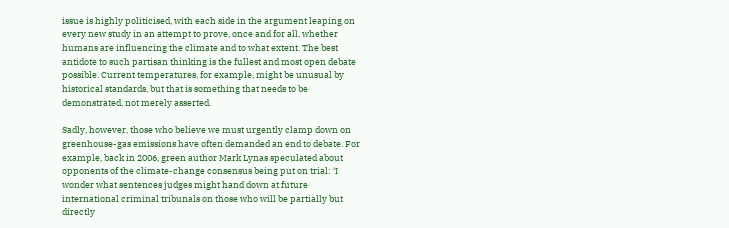issue is highly politicised, with each side in the argument leaping on every new study in an attempt to prove, once and for all, whether humans are influencing the climate and to what extent. The best antidote to such partisan thinking is the fullest and most open debate possible. Current temperatures, for example, might be unusual by historical standards, but that is something that needs to be demonstrated, not merely asserted.

Sadly, however, those who believe we must urgently clamp down on greenhouse-gas emissions have often demanded an end to debate. For example, back in 2006, green author Mark Lynas speculated about opponents of the climate-change consensus being put on trial: ‘I wonder what sentences judges might hand down at future international criminal tribunals on those who will be partially but directly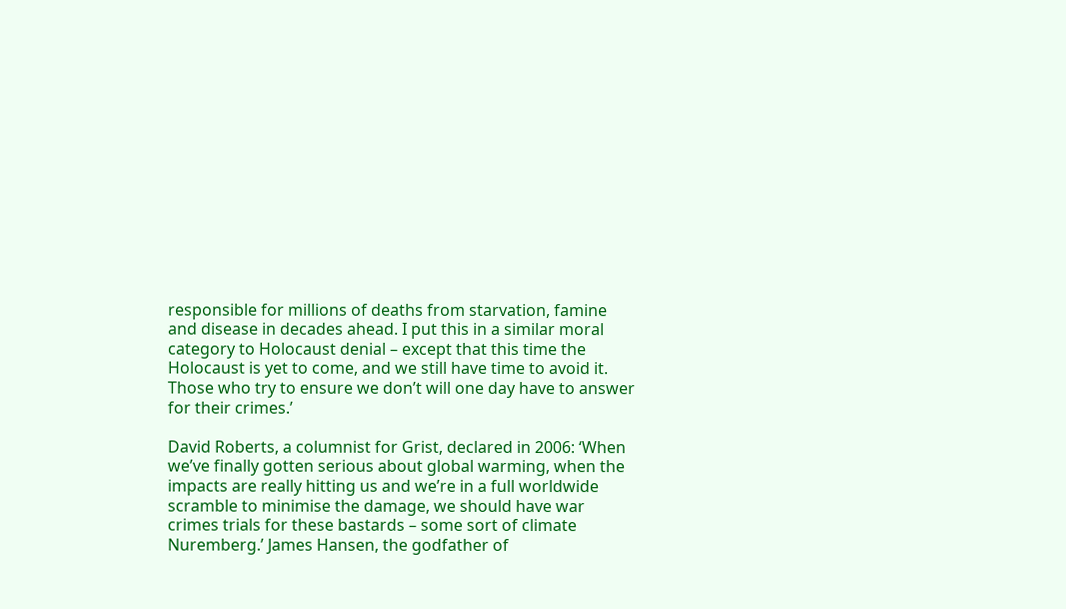responsible for millions of deaths from starvation, famine and disease in decades ahead. I put this in a similar moral category to Holocaust denial – except that this time the Holocaust is yet to come, and we still have time to avoid it. Those who try to ensure we don’t will one day have to answer for their crimes.’

David Roberts, a columnist for Grist, declared in 2006: ‘When we’ve finally gotten serious about global warming, when the impacts are really hitting us and we’re in a full worldwide scramble to minimise the damage, we should have war crimes trials for these bastards – some sort of climate Nuremberg.’ James Hansen, the godfather of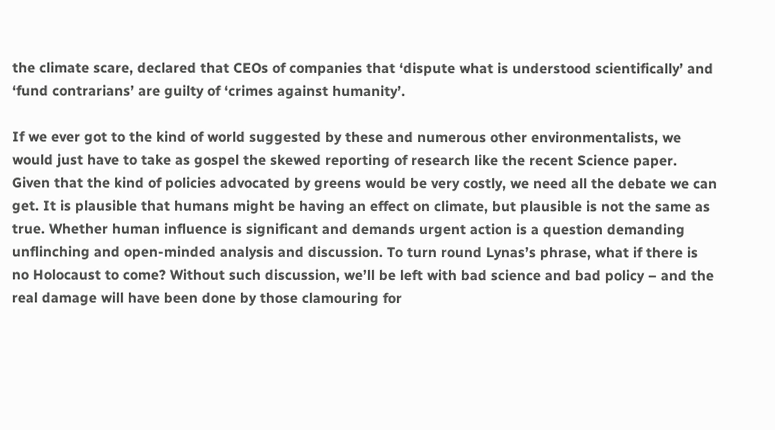the climate scare, declared that CEOs of companies that ‘dispute what is understood scientifically’ and ‘fund contrarians’ are guilty of ‘crimes against humanity’.

If we ever got to the kind of world suggested by these and numerous other environmentalists, we would just have to take as gospel the skewed reporting of research like the recent Science paper. Given that the kind of policies advocated by greens would be very costly, we need all the debate we can get. It is plausible that humans might be having an effect on climate, but plausible is not the same as true. Whether human influence is significant and demands urgent action is a question demanding unflinching and open-minded analysis and discussion. To turn round Lynas’s phrase, what if there is no Holocaust to come? Without such discussion, we’ll be left with bad science and bad policy – and the real damage will have been done by those clamouring for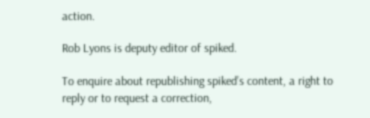action.

Rob Lyons is deputy editor of spiked.

To enquire about republishing spiked’s content, a right to reply or to request a correction,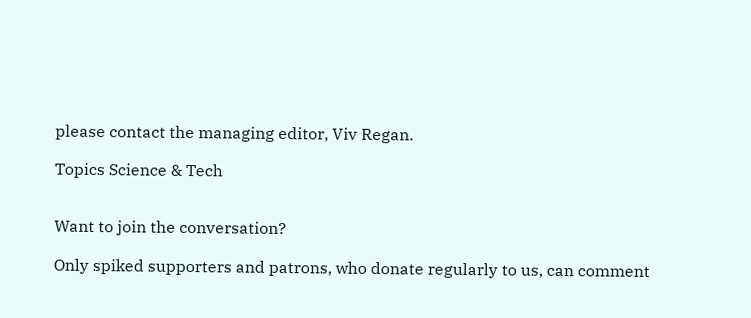please contact the managing editor, Viv Regan.

Topics Science & Tech


Want to join the conversation?

Only spiked supporters and patrons, who donate regularly to us, can comment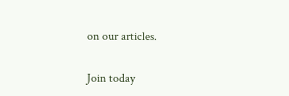on our articles.

Join today